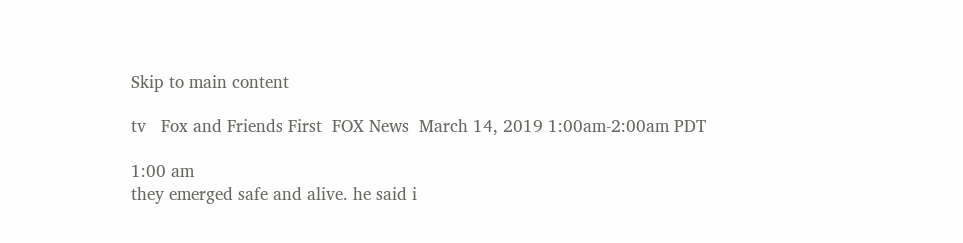Skip to main content

tv   Fox and Friends First  FOX News  March 14, 2019 1:00am-2:00am PDT

1:00 am
they emerged safe and alive. he said i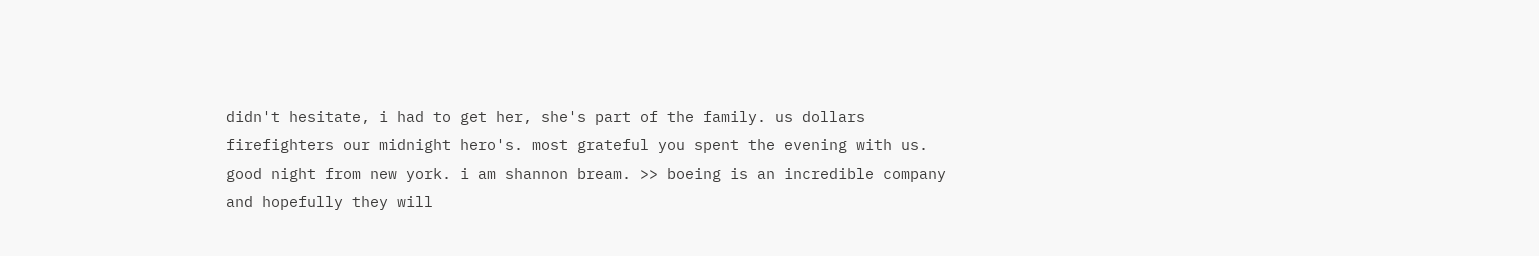didn't hesitate, i had to get her, she's part of the family. us dollars firefighters our midnight hero's. most grateful you spent the evening with us. good night from new york. i am shannon bream. >> boeing is an incredible company and hopefully they will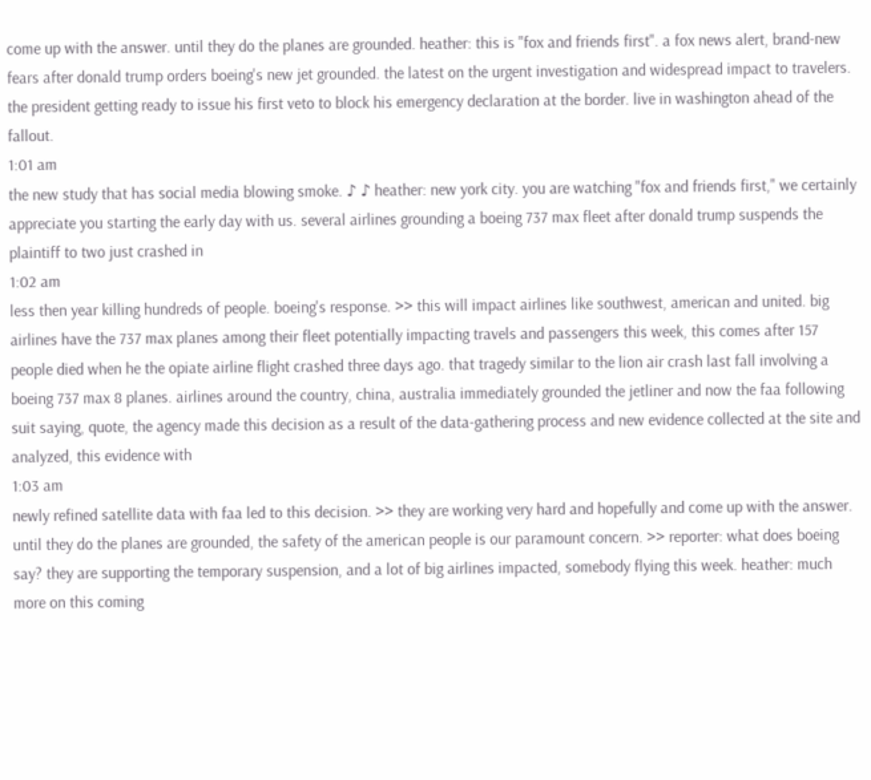come up with the answer. until they do the planes are grounded. heather: this is "fox and friends first". a fox news alert, brand-new fears after donald trump orders boeing's new jet grounded. the latest on the urgent investigation and widespread impact to travelers. the president getting ready to issue his first veto to block his emergency declaration at the border. live in washington ahead of the fallout.
1:01 am
the new study that has social media blowing smoke. ♪ ♪ heather: new york city. you are watching "fox and friends first," we certainly appreciate you starting the early day with us. several airlines grounding a boeing 737 max fleet after donald trump suspends the plaintiff to two just crashed in
1:02 am
less then year killing hundreds of people. boeing's response. >> this will impact airlines like southwest, american and united. big airlines have the 737 max planes among their fleet potentially impacting travels and passengers this week, this comes after 157 people died when he the opiate airline flight crashed three days ago. that tragedy similar to the lion air crash last fall involving a boeing 737 max 8 planes. airlines around the country, china, australia immediately grounded the jetliner and now the faa following suit saying, quote, the agency made this decision as a result of the data-gathering process and new evidence collected at the site and analyzed, this evidence with
1:03 am
newly refined satellite data with faa led to this decision. >> they are working very hard and hopefully and come up with the answer. until they do the planes are grounded, the safety of the american people is our paramount concern. >> reporter: what does boeing say? they are supporting the temporary suspension, and a lot of big airlines impacted, somebody flying this week. heather: much more on this coming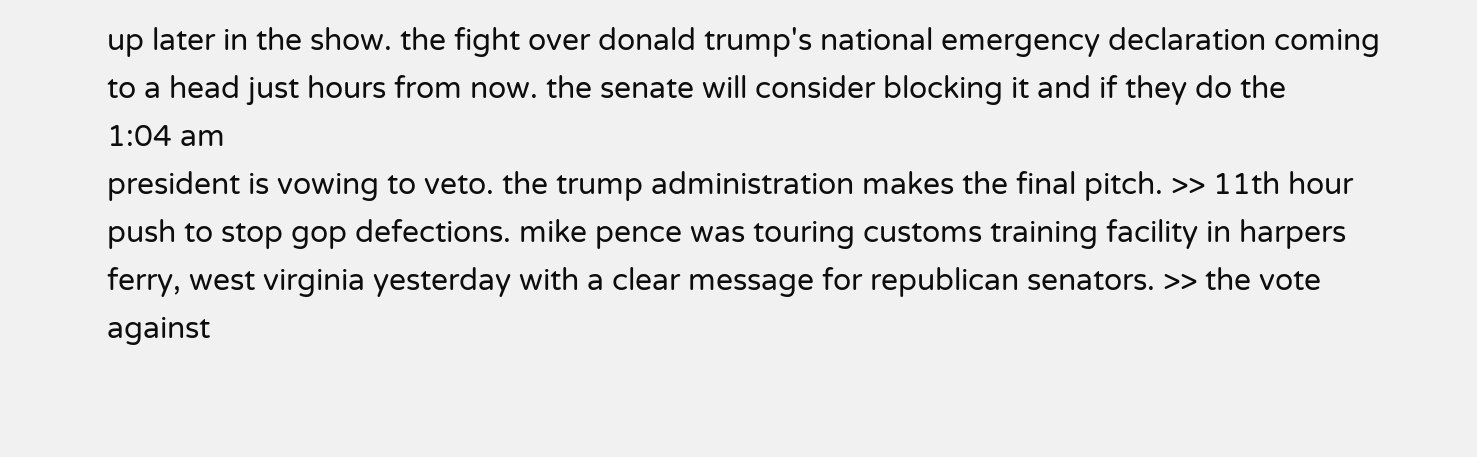up later in the show. the fight over donald trump's national emergency declaration coming to a head just hours from now. the senate will consider blocking it and if they do the
1:04 am
president is vowing to veto. the trump administration makes the final pitch. >> 11th hour push to stop gop defections. mike pence was touring customs training facility in harpers ferry, west virginia yesterday with a clear message for republican senators. >> the vote against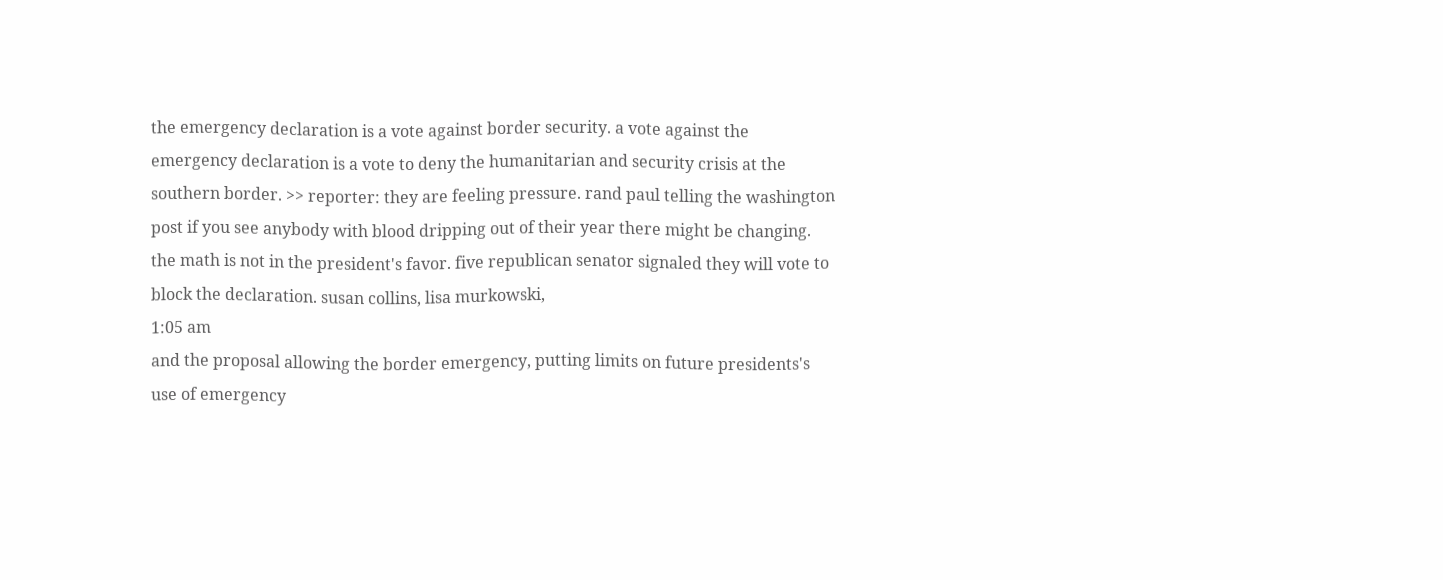the emergency declaration is a vote against border security. a vote against the emergency declaration is a vote to deny the humanitarian and security crisis at the southern border. >> reporter: they are feeling pressure. rand paul telling the washington post if you see anybody with blood dripping out of their year there might be changing. the math is not in the president's favor. five republican senator signaled they will vote to block the declaration. susan collins, lisa murkowski,
1:05 am
and the proposal allowing the border emergency, putting limits on future presidents's use of emergency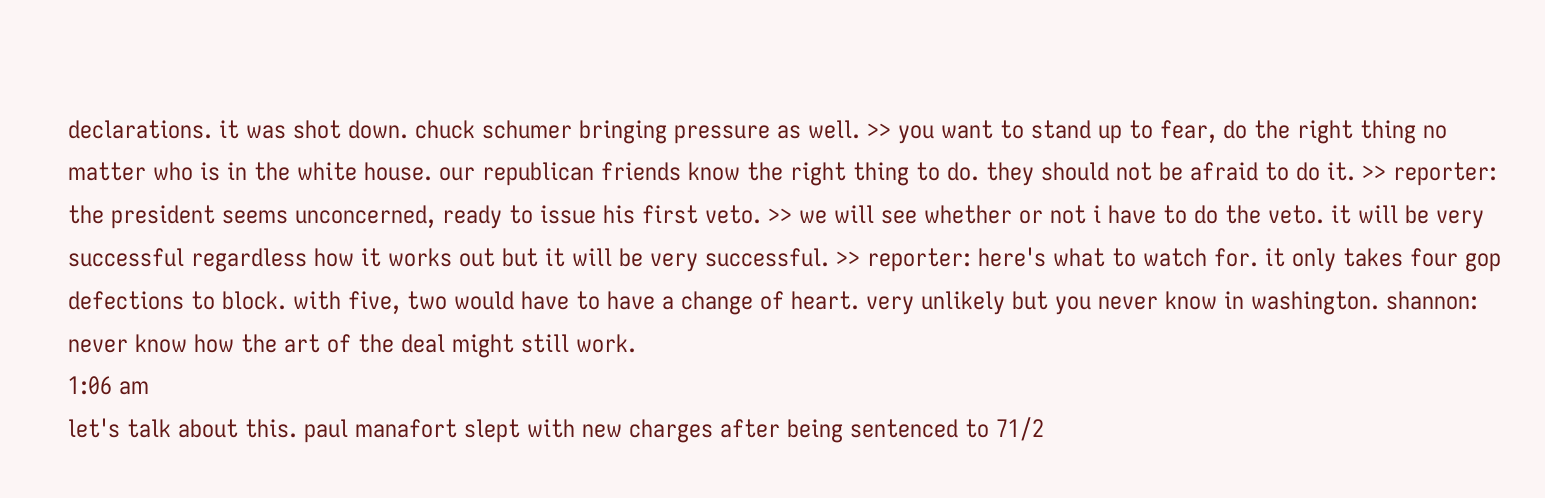declarations. it was shot down. chuck schumer bringing pressure as well. >> you want to stand up to fear, do the right thing no matter who is in the white house. our republican friends know the right thing to do. they should not be afraid to do it. >> reporter: the president seems unconcerned, ready to issue his first veto. >> we will see whether or not i have to do the veto. it will be very successful regardless how it works out but it will be very successful. >> reporter: here's what to watch for. it only takes four gop defections to block. with five, two would have to have a change of heart. very unlikely but you never know in washington. shannon: never know how the art of the deal might still work.
1:06 am
let's talk about this. paul manafort slept with new charges after being sentenced to 71/2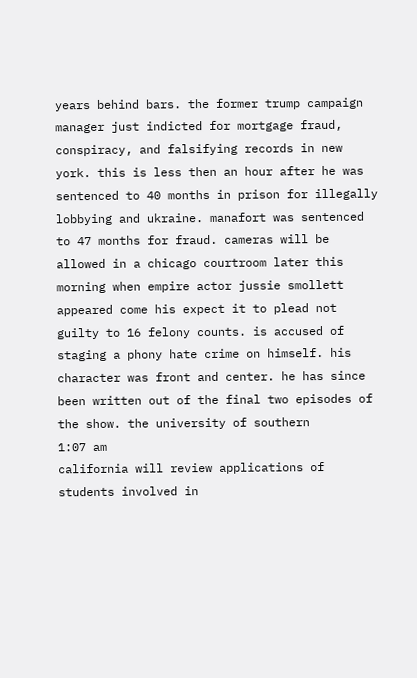years behind bars. the former trump campaign manager just indicted for mortgage fraud, conspiracy, and falsifying records in new york. this is less then an hour after he was sentenced to 40 months in prison for illegally lobbying and ukraine. manafort was sentenced to 47 months for fraud. cameras will be allowed in a chicago courtroom later this morning when empire actor jussie smollett appeared come his expect it to plead not guilty to 16 felony counts. is accused of staging a phony hate crime on himself. his character was front and center. he has since been written out of the final two episodes of the show. the university of southern
1:07 am
california will review applications of students involved in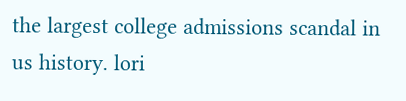the largest college admissions scandal in us history. lori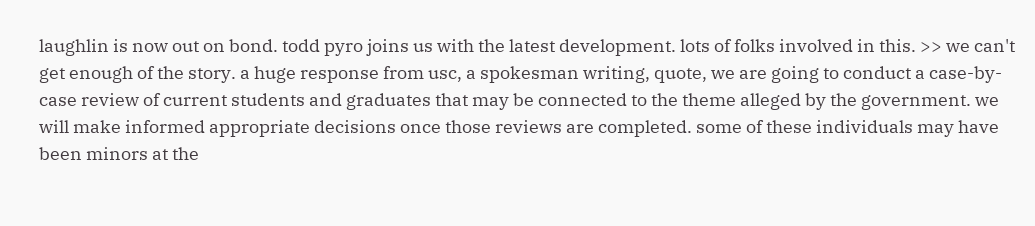laughlin is now out on bond. todd pyro joins us with the latest development. lots of folks involved in this. >> we can't get enough of the story. a huge response from usc, a spokesman writing, quote, we are going to conduct a case-by-case review of current students and graduates that may be connected to the theme alleged by the government. we will make informed appropriate decisions once those reviews are completed. some of these individuals may have been minors at the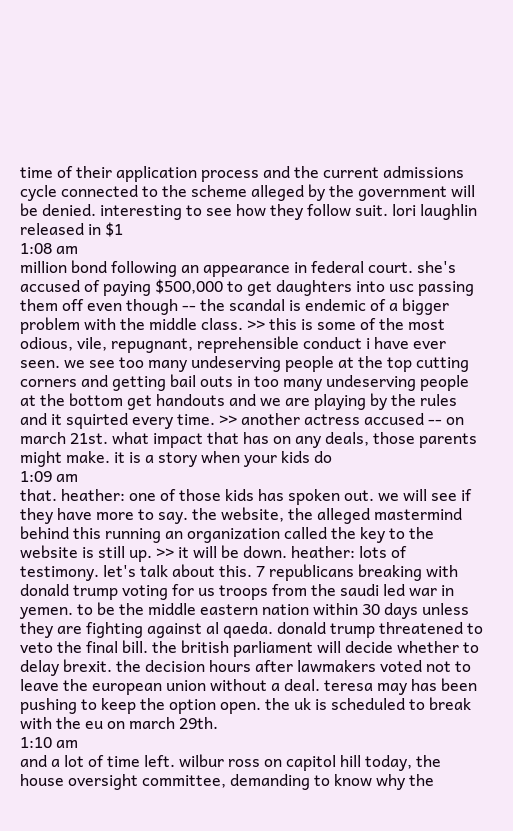time of their application process and the current admissions cycle connected to the scheme alleged by the government will be denied. interesting to see how they follow suit. lori laughlin released in $1
1:08 am
million bond following an appearance in federal court. she's accused of paying $500,000 to get daughters into usc passing them off even though -- the scandal is endemic of a bigger problem with the middle class. >> this is some of the most odious, vile, repugnant, reprehensible conduct i have ever seen. we see too many undeserving people at the top cutting corners and getting bail outs in too many undeserving people at the bottom get handouts and we are playing by the rules and it squirted every time. >> another actress accused -- on march 21st. what impact that has on any deals, those parents might make. it is a story when your kids do
1:09 am
that. heather: one of those kids has spoken out. we will see if they have more to say. the website, the alleged mastermind behind this running an organization called the key to the website is still up. >> it will be down. heather: lots of testimony. let's talk about this. 7 republicans breaking with donald trump voting for us troops from the saudi led war in yemen. to be the middle eastern nation within 30 days unless they are fighting against al qaeda. donald trump threatened to veto the final bill. the british parliament will decide whether to delay brexit. the decision hours after lawmakers voted not to leave the european union without a deal. teresa may has been pushing to keep the option open. the uk is scheduled to break with the eu on march 29th.
1:10 am
and a lot of time left. wilbur ross on capitol hill today, the house oversight committee, demanding to know why the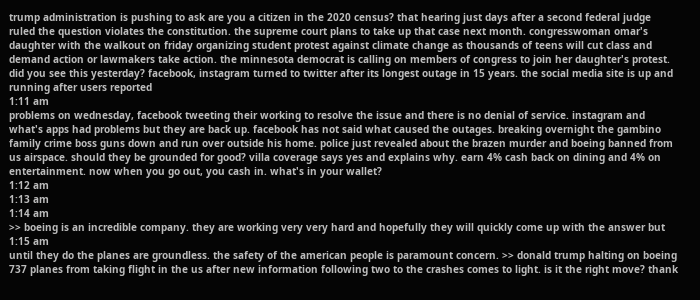trump administration is pushing to ask are you a citizen in the 2020 census? that hearing just days after a second federal judge ruled the question violates the constitution. the supreme court plans to take up that case next month. congresswoman omar's daughter with the walkout on friday organizing student protest against climate change as thousands of teens will cut class and demand action or lawmakers take action. the minnesota democrat is calling on members of congress to join her daughter's protest. did you see this yesterday? facebook, instagram turned to twitter after its longest outage in 15 years. the social media site is up and running after users reported
1:11 am
problems on wednesday, facebook tweeting their working to resolve the issue and there is no denial of service. instagram and what's apps had problems but they are back up. facebook has not said what caused the outages. breaking overnight the gambino family crime boss guns down and run over outside his home. police just revealed about the brazen murder and boeing banned from us airspace. should they be grounded for good? villa coverage says yes and explains why. earn 4% cash back on dining and 4% on entertainment. now when you go out, you cash in. what's in your wallet?
1:12 am
1:13 am
1:14 am
>> boeing is an incredible company. they are working very very hard and hopefully they will quickly come up with the answer but
1:15 am
until they do the planes are groundless. the safety of the american people is paramount concern. >> donald trump halting on boeing 737 planes from taking flight in the us after new information following two to the crashes comes to light. is it the right move? thank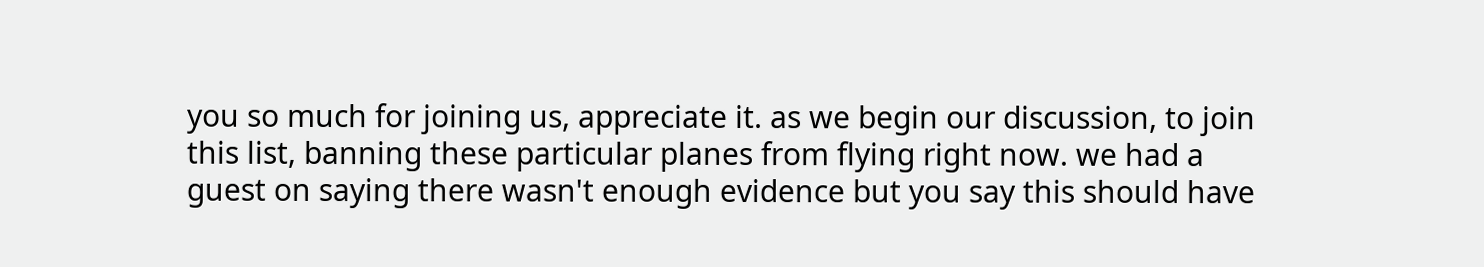you so much for joining us, appreciate it. as we begin our discussion, to join this list, banning these particular planes from flying right now. we had a guest on saying there wasn't enough evidence but you say this should have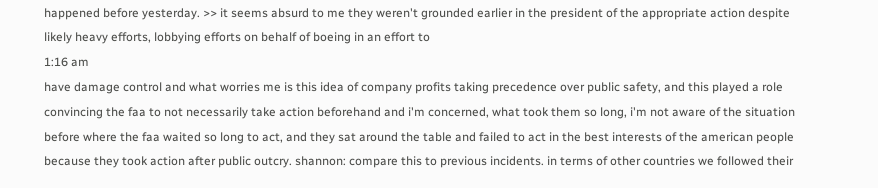happened before yesterday. >> it seems absurd to me they weren't grounded earlier in the president of the appropriate action despite likely heavy efforts, lobbying efforts on behalf of boeing in an effort to
1:16 am
have damage control and what worries me is this idea of company profits taking precedence over public safety, and this played a role convincing the faa to not necessarily take action beforehand and i'm concerned, what took them so long, i'm not aware of the situation before where the faa waited so long to act, and they sat around the table and failed to act in the best interests of the american people because they took action after public outcry. shannon: compare this to previous incidents. in terms of other countries we followed their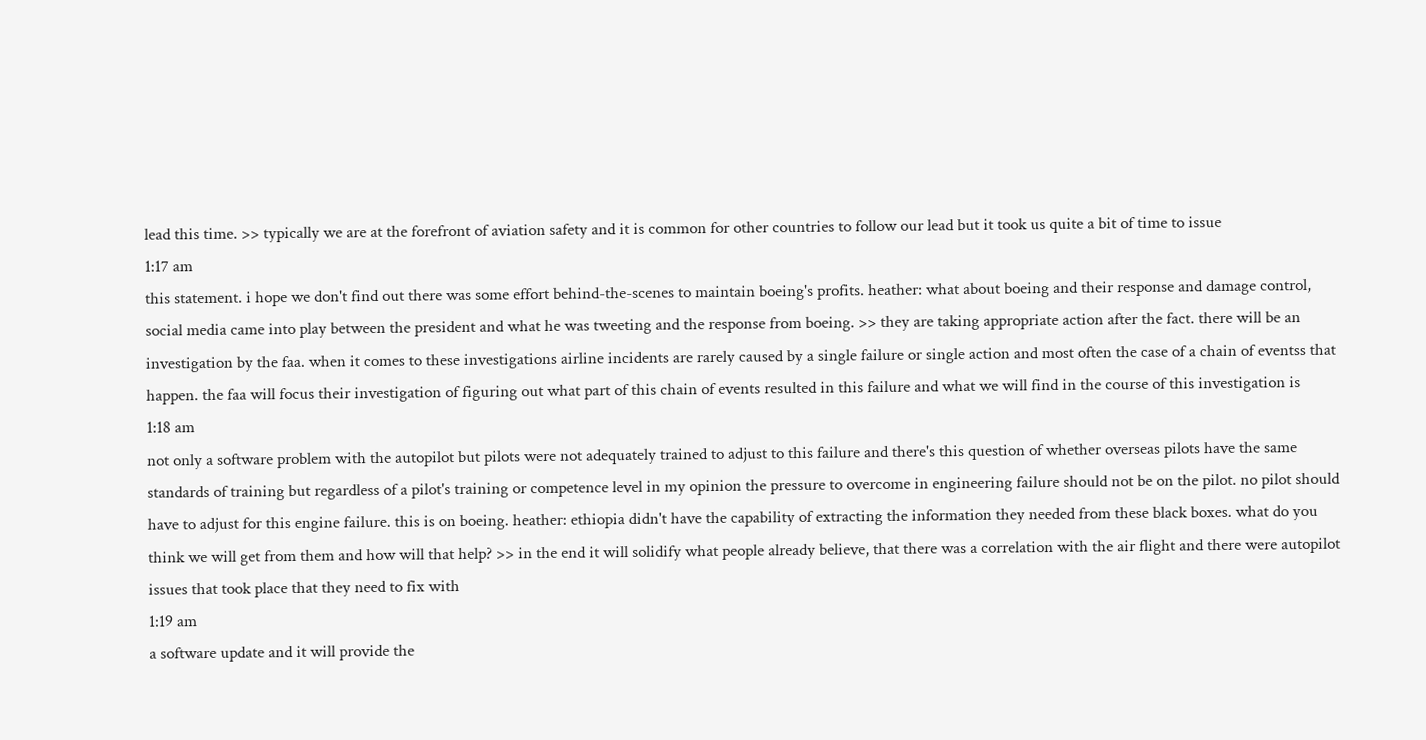lead this time. >> typically we are at the forefront of aviation safety and it is common for other countries to follow our lead but it took us quite a bit of time to issue
1:17 am
this statement. i hope we don't find out there was some effort behind-the-scenes to maintain boeing's profits. heather: what about boeing and their response and damage control, social media came into play between the president and what he was tweeting and the response from boeing. >> they are taking appropriate action after the fact. there will be an investigation by the faa. when it comes to these investigations airline incidents are rarely caused by a single failure or single action and most often the case of a chain of eventss that happen. the faa will focus their investigation of figuring out what part of this chain of events resulted in this failure and what we will find in the course of this investigation is
1:18 am
not only a software problem with the autopilot but pilots were not adequately trained to adjust to this failure and there's this question of whether overseas pilots have the same standards of training but regardless of a pilot's training or competence level in my opinion the pressure to overcome in engineering failure should not be on the pilot. no pilot should have to adjust for this engine failure. this is on boeing. heather: ethiopia didn't have the capability of extracting the information they needed from these black boxes. what do you think we will get from them and how will that help? >> in the end it will solidify what people already believe, that there was a correlation with the air flight and there were autopilot issues that took place that they need to fix with
1:19 am
a software update and it will provide the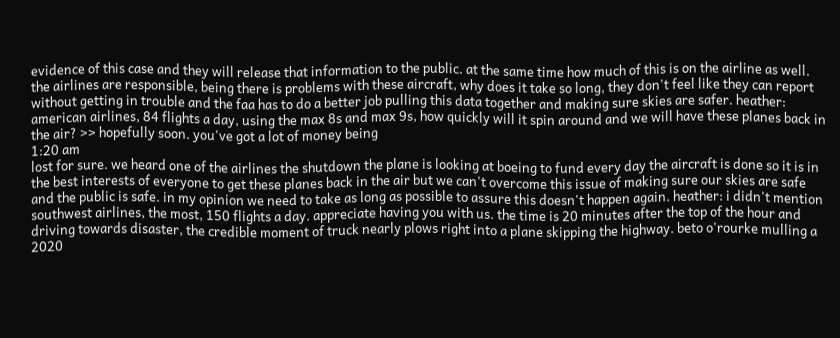evidence of this case and they will release that information to the public. at the same time how much of this is on the airline as well. the airlines are responsible, being there is problems with these aircraft, why does it take so long, they don't feel like they can report without getting in trouble and the faa has to do a better job pulling this data together and making sure skies are safer. heather: american airlines, 84 flights a day, using the max 8s and max 9s, how quickly will it spin around and we will have these planes back in the air? >> hopefully soon. you've got a lot of money being
1:20 am
lost for sure. we heard one of the airlines the shutdown the plane is looking at boeing to fund every day the aircraft is done so it is in the best interests of everyone to get these planes back in the air but we can't overcome this issue of making sure our skies are safe and the public is safe. in my opinion we need to take as long as possible to assure this doesn't happen again. heather: i didn't mention southwest airlines, the most, 150 flights a day. appreciate having you with us. the time is 20 minutes after the top of the hour and driving towards disaster, the credible moment of truck nearly plows right into a plane skipping the highway. beto o'rourke mulling a 2020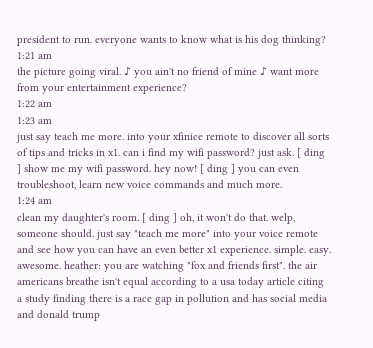president to run. everyone wants to know what is his dog thinking?
1:21 am
the picture going viral. ♪ you ain't no friend of mine ♪ want more from your entertainment experience?
1:22 am
1:23 am
just say teach me more. into your xfinice remote to discover all sorts of tips and tricks in x1. can i find my wifi password? just ask. [ ding ] show me my wifi password. hey now! [ ding ] you can even troubleshoot, learn new voice commands and much more.
1:24 am
clean my daughter's room. [ ding ] oh, it won't do that. welp, someone should. just say "teach me more" into your voice remote and see how you can have an even better x1 experience. simple. easy. awesome. heather: you are watching "fox and friends first". the air americans breathe isn't equal according to a usa today article citing a study finding there is a race gap in pollution and has social media and donald trump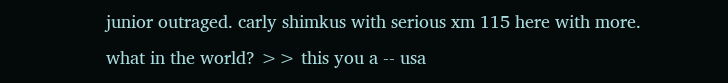junior outraged. carly shimkus with serious xm 115 here with more. what in the world? >> this you a -- usa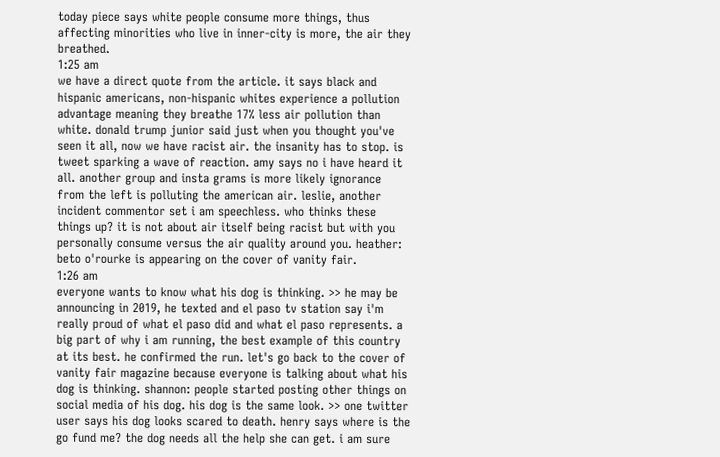today piece says white people consume more things, thus affecting minorities who live in inner-city is more, the air they breathed.
1:25 am
we have a direct quote from the article. it says black and hispanic americans, non-hispanic whites experience a pollution advantage meaning they breathe 17% less air pollution than white. donald trump junior said just when you thought you've seen it all, now we have racist air. the insanity has to stop. is tweet sparking a wave of reaction. amy says no i have heard it all. another group and insta grams is more likely ignorance from the left is polluting the american air. leslie, another incident commentor set i am speechless. who thinks these things up? it is not about air itself being racist but with you personally consume versus the air quality around you. heather: beto o'rourke is appearing on the cover of vanity fair.
1:26 am
everyone wants to know what his dog is thinking. >> he may be announcing in 2019, he texted and el paso tv station say i'm really proud of what el paso did and what el paso represents. a big part of why i am running, the best example of this country at its best. he confirmed the run. let's go back to the cover of vanity fair magazine because everyone is talking about what his dog is thinking. shannon: people started posting other things on social media of his dog. his dog is the same look. >> one twitter user says his dog looks scared to death. henry says where is the go fund me? the dog needs all the help she can get. i am sure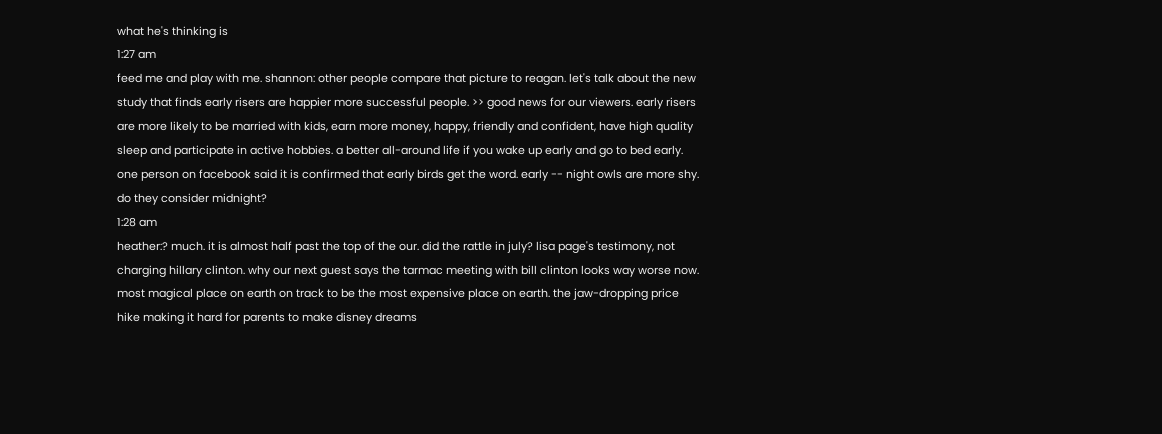what he's thinking is
1:27 am
feed me and play with me. shannon: other people compare that picture to reagan. let's talk about the new study that finds early risers are happier more successful people. >> good news for our viewers. early risers are more likely to be married with kids, earn more money, happy, friendly and confident, have high quality sleep and participate in active hobbies. a better all-around life if you wake up early and go to bed early. one person on facebook said it is confirmed that early birds get the word. early -- night owls are more shy. do they consider midnight?
1:28 am
heather:? much. it is almost half past the top of the our. did the rattle in july? lisa page's testimony, not charging hillary clinton. why our next guest says the tarmac meeting with bill clinton looks way worse now. most magical place on earth on track to be the most expensive place on earth. the jaw-dropping price hike making it hard for parents to make disney dreams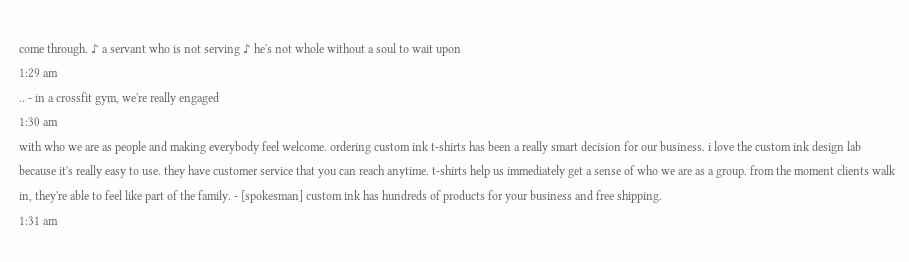come through. ♪ a servant who is not serving ♪ he's not whole without a soul to wait upon
1:29 am
.. - in a crossfit gym, we're really engaged
1:30 am
with who we are as people and making everybody feel welcome. ordering custom ink t-shirts has been a really smart decision for our business. i love the custom ink design lab because it's really easy to use. they have customer service that you can reach anytime. t-shirts help us immediately get a sense of who we are as a group. from the moment clients walk in, they're able to feel like part of the family. - [spokesman] custom ink has hundreds of products for your business and free shipping.
1:31 am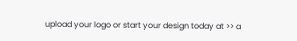upload your logo or start your design today at >> a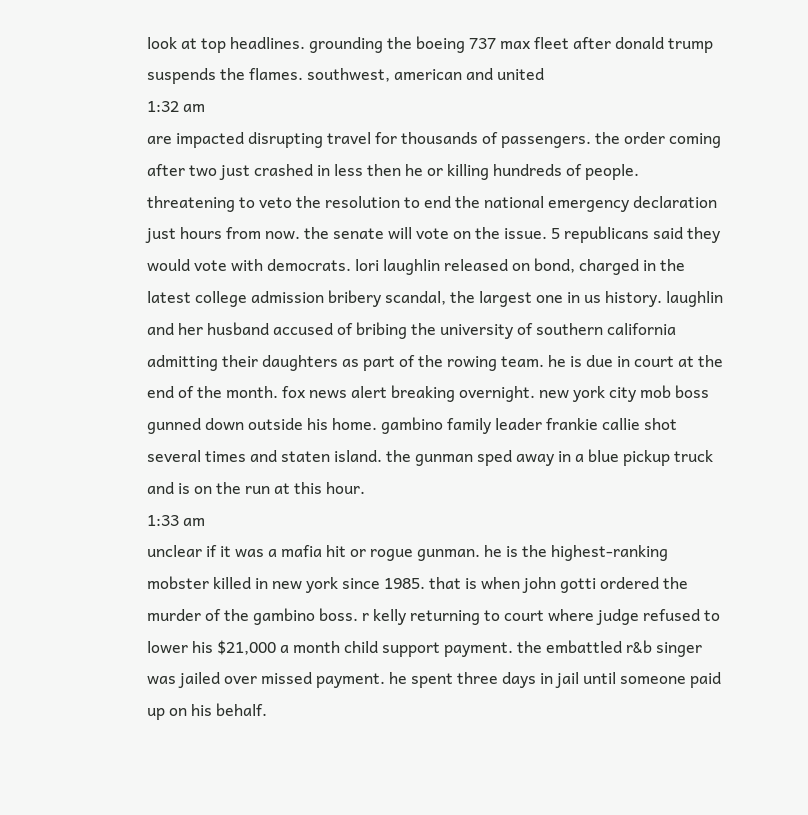look at top headlines. grounding the boeing 737 max fleet after donald trump suspends the flames. southwest, american and united
1:32 am
are impacted disrupting travel for thousands of passengers. the order coming after two just crashed in less then he or killing hundreds of people. threatening to veto the resolution to end the national emergency declaration just hours from now. the senate will vote on the issue. 5 republicans said they would vote with democrats. lori laughlin released on bond, charged in the latest college admission bribery scandal, the largest one in us history. laughlin and her husband accused of bribing the university of southern california admitting their daughters as part of the rowing team. he is due in court at the end of the month. fox news alert breaking overnight. new york city mob boss gunned down outside his home. gambino family leader frankie callie shot several times and staten island. the gunman sped away in a blue pickup truck and is on the run at this hour.
1:33 am
unclear if it was a mafia hit or rogue gunman. he is the highest-ranking mobster killed in new york since 1985. that is when john gotti ordered the murder of the gambino boss. r kelly returning to court where judge refused to lower his $21,000 a month child support payment. the embattled r&b singer was jailed over missed payment. he spent three days in jail until someone paid up on his behalf.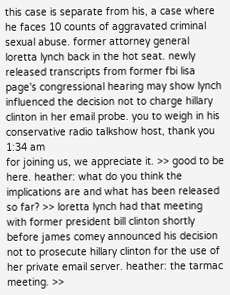this case is separate from his, a case where he faces 10 counts of aggravated criminal sexual abuse. former attorney general loretta lynch back in the hot seat. newly released transcripts from former fbi lisa page's congressional hearing may show lynch influenced the decision not to charge hillary clinton in her email probe. you to weigh in his conservative radio talkshow host, thank you
1:34 am
for joining us, we appreciate it. >> good to be here. heather: what do you think the implications are and what has been released so far? >> loretta lynch had that meeting with former president bill clinton shortly before james comey announced his decision not to prosecute hillary clinton for the use of her private email server. heather: the tarmac meeting. >>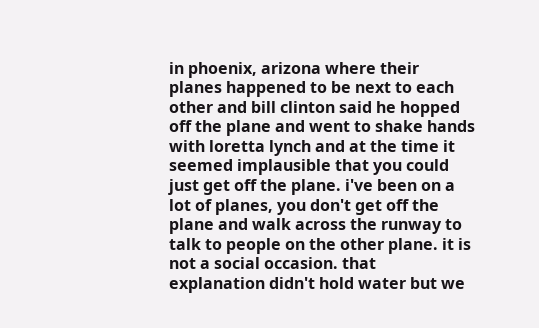in phoenix, arizona where their planes happened to be next to each other and bill clinton said he hopped off the plane and went to shake hands with loretta lynch and at the time it seemed implausible that you could just get off the plane. i've been on a lot of planes, you don't get off the plane and walk across the runway to talk to people on the other plane. it is not a social occasion. that explanation didn't hold water but we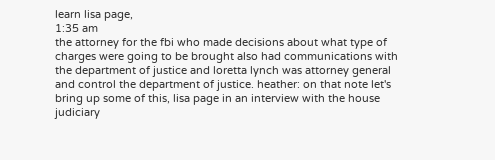learn lisa page,
1:35 am
the attorney for the fbi who made decisions about what type of charges were going to be brought also had communications with the department of justice and loretta lynch was attorney general and control the department of justice. heather: on that note let's bring up some of this, lisa page in an interview with the house judiciary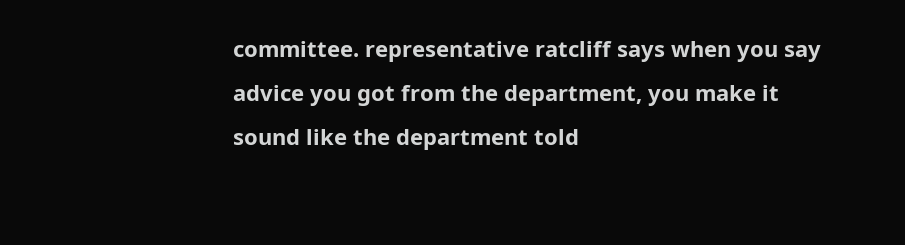committee. representative ratcliff says when you say advice you got from the department, you make it sound like the department told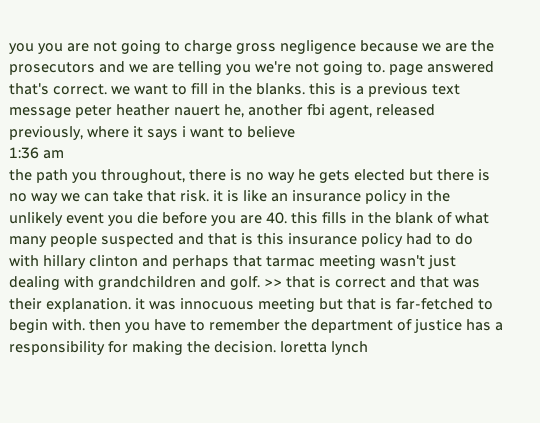you you are not going to charge gross negligence because we are the prosecutors and we are telling you we're not going to. page answered that's correct. we want to fill in the blanks. this is a previous text message peter heather nauert he, another fbi agent, released previously, where it says i want to believe
1:36 am
the path you throughout, there is no way he gets elected but there is no way we can take that risk. it is like an insurance policy in the unlikely event you die before you are 40. this fills in the blank of what many people suspected and that is this insurance policy had to do with hillary clinton and perhaps that tarmac meeting wasn't just dealing with grandchildren and golf. >> that is correct and that was their explanation. it was innocuous meeting but that is far-fetched to begin with. then you have to remember the department of justice has a responsibility for making the decision. loretta lynch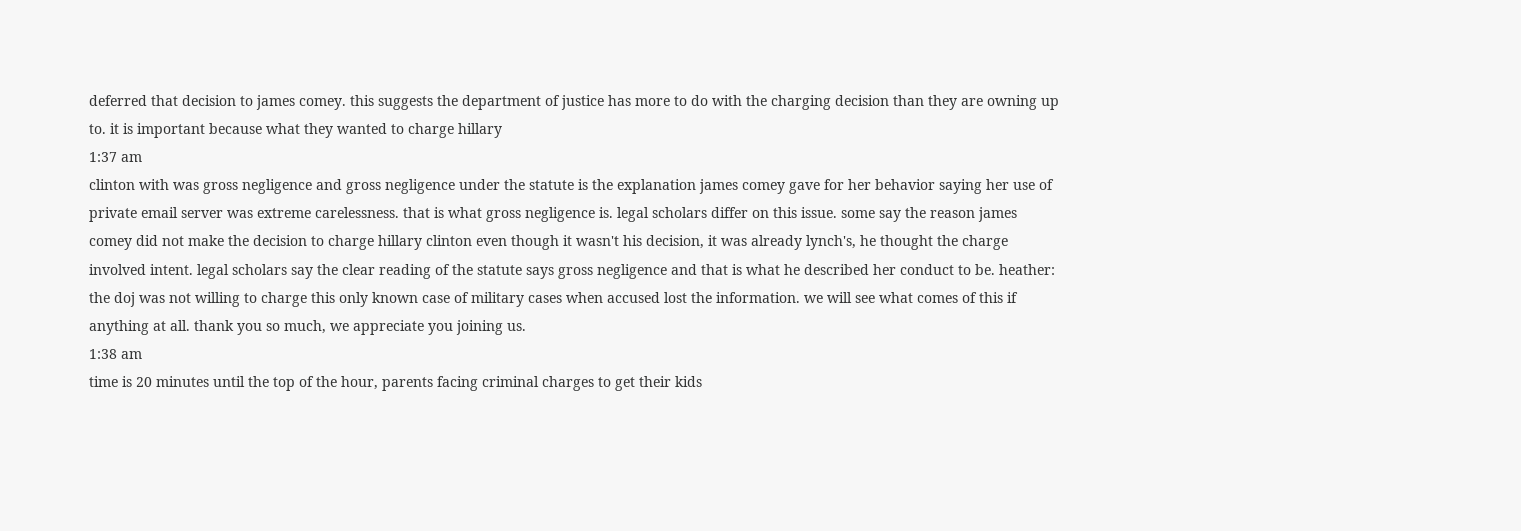deferred that decision to james comey. this suggests the department of justice has more to do with the charging decision than they are owning up to. it is important because what they wanted to charge hillary
1:37 am
clinton with was gross negligence and gross negligence under the statute is the explanation james comey gave for her behavior saying her use of private email server was extreme carelessness. that is what gross negligence is. legal scholars differ on this issue. some say the reason james comey did not make the decision to charge hillary clinton even though it wasn't his decision, it was already lynch's, he thought the charge involved intent. legal scholars say the clear reading of the statute says gross negligence and that is what he described her conduct to be. heather: the doj was not willing to charge this only known case of military cases when accused lost the information. we will see what comes of this if anything at all. thank you so much, we appreciate you joining us.
1:38 am
time is 20 minutes until the top of the hour, parents facing criminal charges to get their kids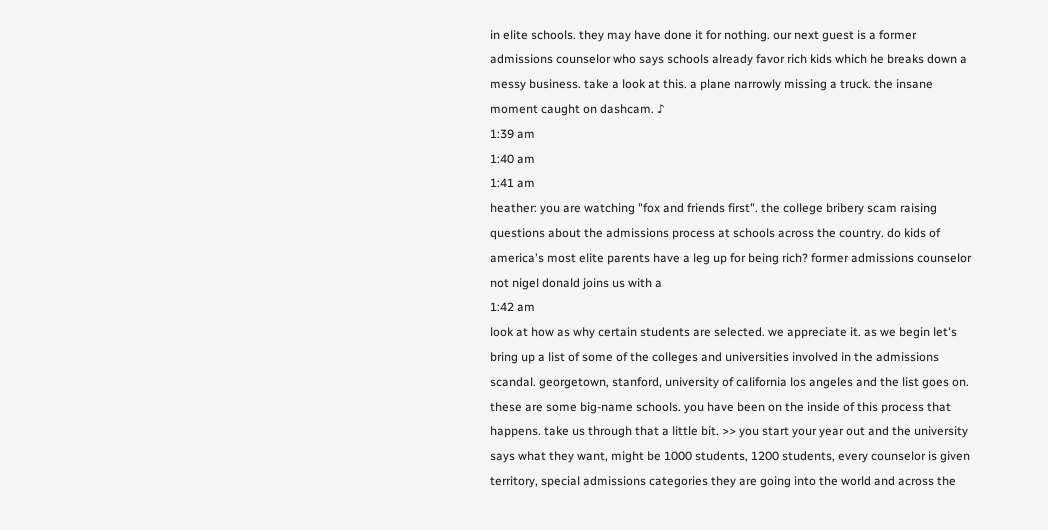in elite schools. they may have done it for nothing. our next guest is a former admissions counselor who says schools already favor rich kids which he breaks down a messy business. take a look at this. a plane narrowly missing a truck. the insane moment caught on dashcam. ♪
1:39 am
1:40 am
1:41 am
heather: you are watching "fox and friends first". the college bribery scam raising questions about the admissions process at schools across the country. do kids of america's most elite parents have a leg up for being rich? former admissions counselor not nigel donald joins us with a
1:42 am
look at how as why certain students are selected. we appreciate it. as we begin let's bring up a list of some of the colleges and universities involved in the admissions scandal. georgetown, stanford, university of california los angeles and the list goes on. these are some big-name schools. you have been on the inside of this process that happens. take us through that a little bit. >> you start your year out and the university says what they want, might be 1000 students, 1200 students, every counselor is given territory, special admissions categories they are going into the world and across the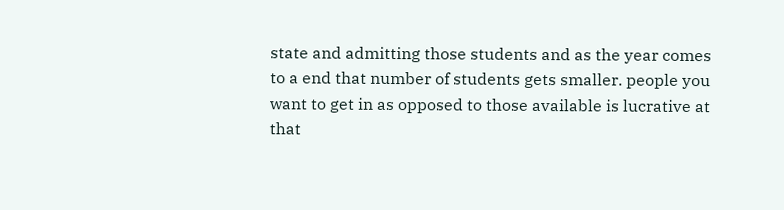state and admitting those students and as the year comes to a end that number of students gets smaller. people you want to get in as opposed to those available is lucrative at that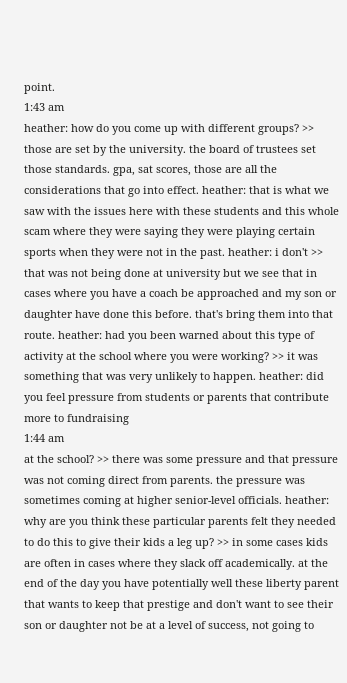point.
1:43 am
heather: how do you come up with different groups? >> those are set by the university. the board of trustees set those standards. gpa, sat scores, those are all the considerations that go into effect. heather: that is what we saw with the issues here with these students and this whole scam where they were saying they were playing certain sports when they were not in the past. heather: i don't >> that was not being done at university but we see that in cases where you have a coach be approached and my son or daughter have done this before. that's bring them into that route. heather: had you been warned about this type of activity at the school where you were working? >> it was something that was very unlikely to happen. heather: did you feel pressure from students or parents that contribute more to fundraising
1:44 am
at the school? >> there was some pressure and that pressure was not coming direct from parents. the pressure was sometimes coming at higher senior-level officials. heather: why are you think these particular parents felt they needed to do this to give their kids a leg up? >> in some cases kids are often in cases where they slack off academically. at the end of the day you have potentially well these liberty parent that wants to keep that prestige and don't want to see their son or daughter not be at a level of success, not going to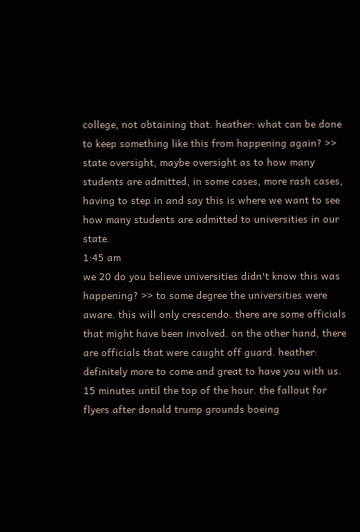college, not obtaining that. heather: what can be done to keep something like this from happening again? >> state oversight, maybe oversight as to how many students are admitted, in some cases, more rash cases, having to step in and say this is where we want to see how many students are admitted to universities in our state.
1:45 am
we 20 do you believe universities didn't know this was happening? >> to some degree the universities were aware. this will only crescendo. there are some officials that might have been involved. on the other hand, there are officials that were caught off guard. heather: definitely more to come and great to have you with us. 15 minutes until the top of the hour. the fallout for flyers after donald trump grounds boeing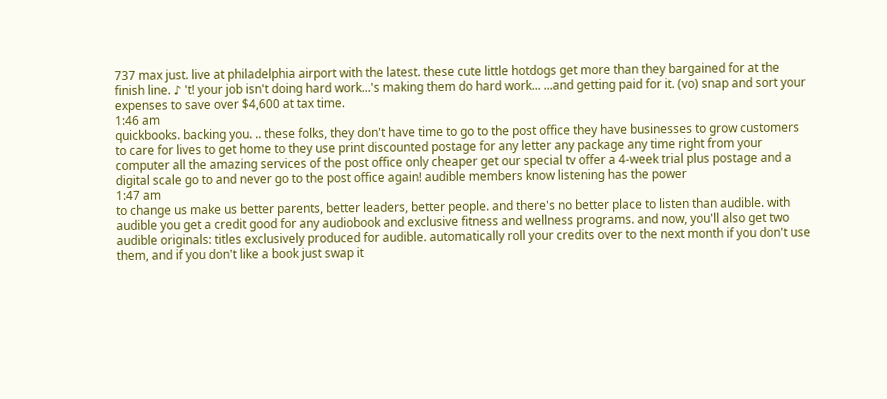737 max just. live at philadelphia airport with the latest. these cute little hotdogs get more than they bargained for at the finish line. ♪ 't! your job isn't doing hard work...'s making them do hard work... ...and getting paid for it. (vo) snap and sort your expenses to save over $4,600 at tax time.
1:46 am
quickbooks. backing you. .. these folks, they don't have time to go to the post office they have businesses to grow customers to care for lives to get home to they use print discounted postage for any letter any package any time right from your computer all the amazing services of the post office only cheaper get our special tv offer a 4-week trial plus postage and a digital scale go to and never go to the post office again! audible members know listening has the power
1:47 am
to change us make us better parents, better leaders, better people. and there's no better place to listen than audible. with audible you get a credit good for any audiobook and exclusive fitness and wellness programs. and now, you'll also get two audible originals: titles exclusively produced for audible. automatically roll your credits over to the next month if you don't use them, and if you don't like a book just swap it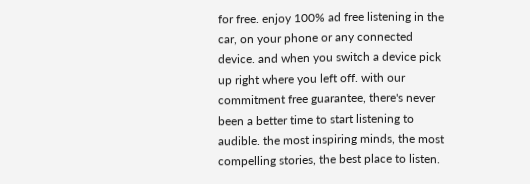for free. enjoy 100% ad free listening in the car, on your phone or any connected device. and when you switch a device pick up right where you left off. with our commitment free guarantee, there's never been a better time to start listening to audible. the most inspiring minds, the most compelling stories, the best place to listen.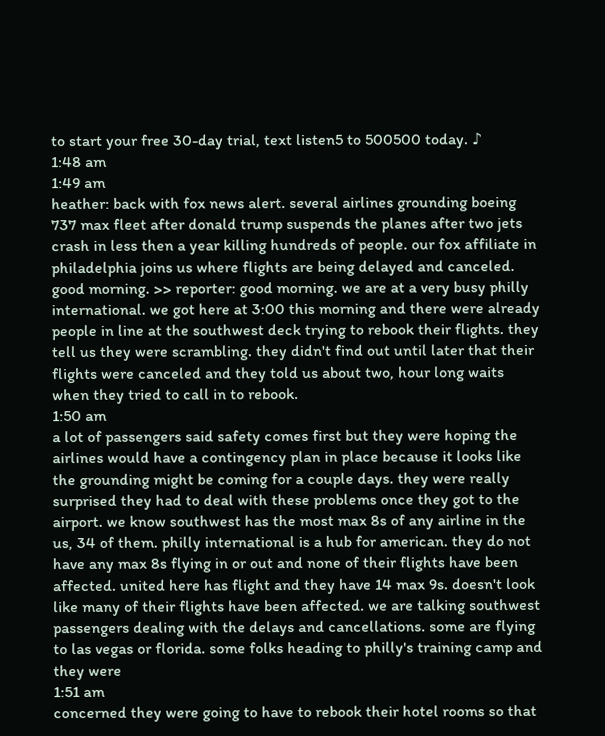to start your free 30-day trial, text listen5 to 500500 today. ♪
1:48 am
1:49 am
heather: back with fox news alert. several airlines grounding boeing 737 max fleet after donald trump suspends the planes after two jets crash in less then a year killing hundreds of people. our fox affiliate in philadelphia joins us where flights are being delayed and canceled. good morning. >> reporter: good morning. we are at a very busy philly international. we got here at 3:00 this morning and there were already people in line at the southwest deck trying to rebook their flights. they tell us they were scrambling. they didn't find out until later that their flights were canceled and they told us about two, hour long waits when they tried to call in to rebook.
1:50 am
a lot of passengers said safety comes first but they were hoping the airlines would have a contingency plan in place because it looks like the grounding might be coming for a couple days. they were really surprised they had to deal with these problems once they got to the airport. we know southwest has the most max 8s of any airline in the us, 34 of them. philly international is a hub for american. they do not have any max 8s flying in or out and none of their flights have been affected. united here has flight and they have 14 max 9s. doesn't look like many of their flights have been affected. we are talking southwest passengers dealing with the delays and cancellations. some are flying to las vegas or florida. some folks heading to philly's training camp and they were
1:51 am
concerned they were going to have to rebook their hotel rooms so that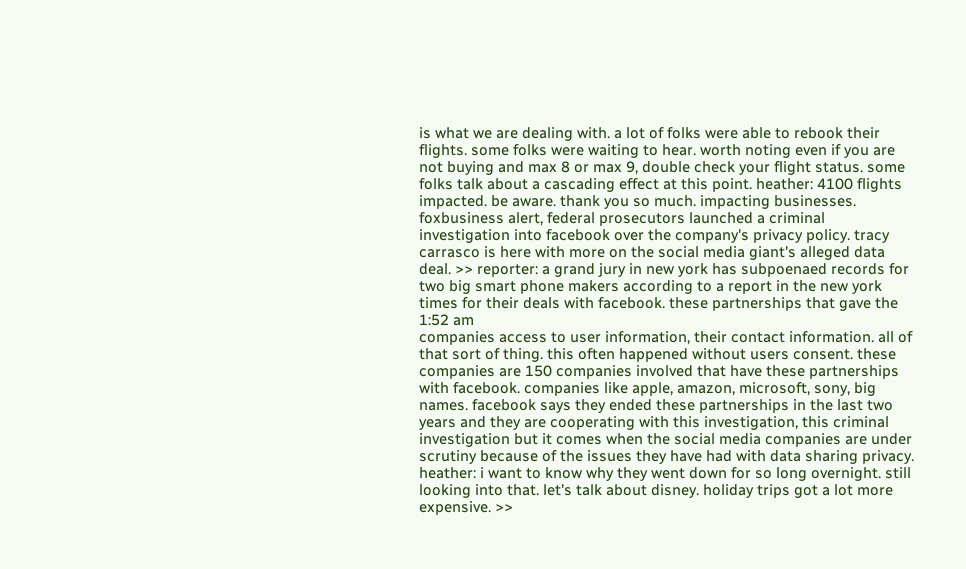is what we are dealing with. a lot of folks were able to rebook their flights. some folks were waiting to hear. worth noting even if you are not buying and max 8 or max 9, double check your flight status. some folks talk about a cascading effect at this point. heather: 4100 flights impacted. be aware. thank you so much. impacting businesses. foxbusiness alert, federal prosecutors launched a criminal investigation into facebook over the company's privacy policy. tracy carrasco is here with more on the social media giant's alleged data deal. >> reporter: a grand jury in new york has subpoenaed records for two big smart phone makers according to a report in the new york times for their deals with facebook. these partnerships that gave the
1:52 am
companies access to user information, their contact information. all of that sort of thing. this often happened without users consent. these companies are 150 companies involved that have these partnerships with facebook. companies like apple, amazon, microsoft, sony, big names. facebook says they ended these partnerships in the last two years and they are cooperating with this investigation, this criminal investigation but it comes when the social media companies are under scrutiny because of the issues they have had with data sharing privacy. heather: i want to know why they went down for so long overnight. still looking into that. let's talk about disney. holiday trips got a lot more expensive. >>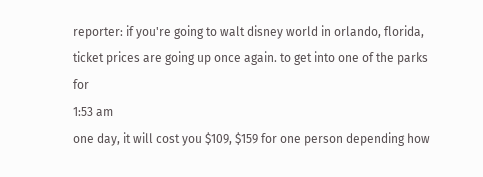reporter: if you're going to walt disney world in orlando, florida, ticket prices are going up once again. to get into one of the parks for
1:53 am
one day, it will cost you $109, $159 for one person depending how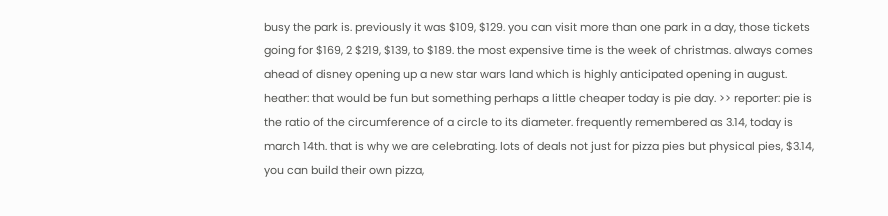busy the park is. previously it was $109, $129. you can visit more than one park in a day, those tickets going for $169, 2 $219, $139, to $189. the most expensive time is the week of christmas. always comes ahead of disney opening up a new star wars land which is highly anticipated opening in august. heather: that would be fun but something perhaps a little cheaper today is pie day. >> reporter: pie is the ratio of the circumference of a circle to its diameter. frequently remembered as 3.14, today is march 14th. that is why we are celebrating. lots of deals not just for pizza pies but physical pies, $3.14, you can build their own pizza,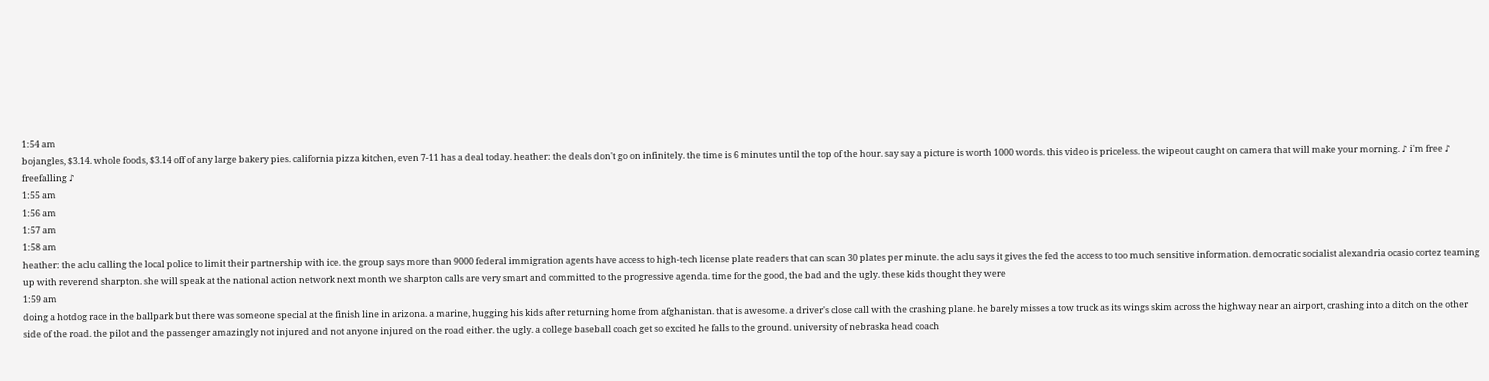1:54 am
bojangles, $3.14. whole foods, $3.14 off of any large bakery pies. california pizza kitchen, even 7-11 has a deal today. heather: the deals don't go on infinitely. the time is 6 minutes until the top of the hour. say say a picture is worth 1000 words. this video is priceless. the wipeout caught on camera that will make your morning. ♪ i'm free ♪ freefalling ♪
1:55 am
1:56 am
1:57 am
1:58 am
heather: the aclu calling the local police to limit their partnership with ice. the group says more than 9000 federal immigration agents have access to high-tech license plate readers that can scan 30 plates per minute. the aclu says it gives the fed the access to too much sensitive information. democratic socialist alexandria ocasio cortez teaming up with reverend sharpton. she will speak at the national action network next month we sharpton calls are very smart and committed to the progressive agenda. time for the good, the bad and the ugly. these kids thought they were
1:59 am
doing a hotdog race in the ballpark but there was someone special at the finish line in arizona. a marine, hugging his kids after returning home from afghanistan. that is awesome. a driver's close call with the crashing plane. he barely misses a tow truck as its wings skim across the highway near an airport, crashing into a ditch on the other side of the road. the pilot and the passenger amazingly not injured and not anyone injured on the road either. the ugly. a college baseball coach get so excited he falls to the ground. university of nebraska head coach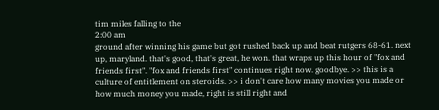tim miles falling to the
2:00 am
ground after winning his game but got rushed back up and beat rutgers 68-61. next up, maryland. that's good, that's great, he won. that wraps up this hour of "fox and friends first". "fox and friends first" continues right now. goodbye. >> this is a culture of entitlement on steroids. >> i don't care how many movies you made or how much money you made, right is still right and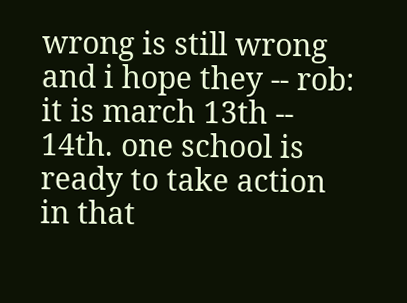wrong is still wrong and i hope they -- rob: it is march 13th -- 14th. one school is ready to take action in that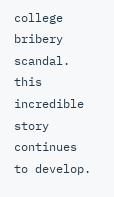college bribery scandal. this incredible story continues to develop.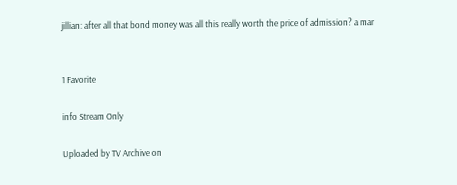jillian: after all that bond money was all this really worth the price of admission? a mar


1 Favorite

info Stream Only

Uploaded by TV Archive on